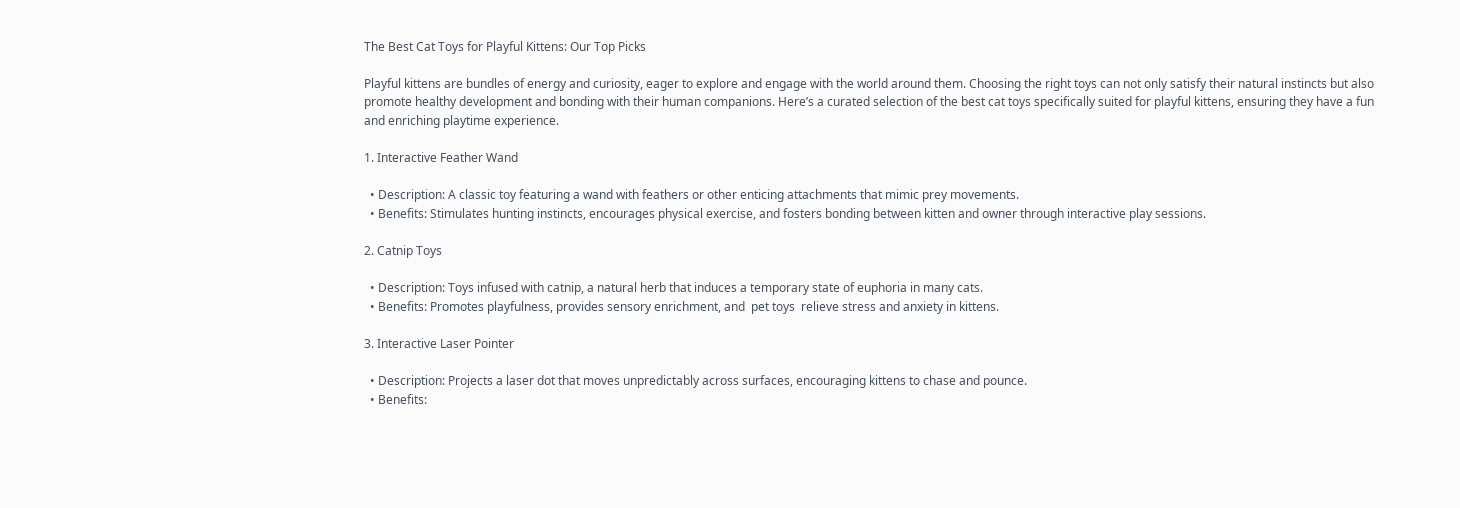The Best Cat Toys for Playful Kittens: Our Top Picks

Playful kittens are bundles of energy and curiosity, eager to explore and engage with the world around them. Choosing the right toys can not only satisfy their natural instincts but also promote healthy development and bonding with their human companions. Here’s a curated selection of the best cat toys specifically suited for playful kittens, ensuring they have a fun and enriching playtime experience.

1. Interactive Feather Wand

  • Description: A classic toy featuring a wand with feathers or other enticing attachments that mimic prey movements.
  • Benefits: Stimulates hunting instincts, encourages physical exercise, and fosters bonding between kitten and owner through interactive play sessions.

2. Catnip Toys

  • Description: Toys infused with catnip, a natural herb that induces a temporary state of euphoria in many cats.
  • Benefits: Promotes playfulness, provides sensory enrichment, and  pet toys  relieve stress and anxiety in kittens.

3. Interactive Laser Pointer

  • Description: Projects a laser dot that moves unpredictably across surfaces, encouraging kittens to chase and pounce.
  • Benefits: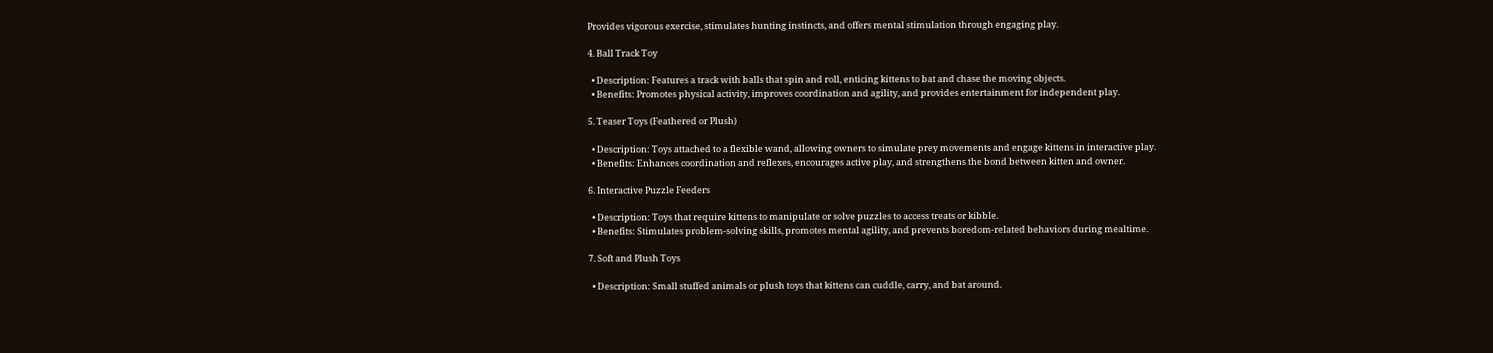Provides vigorous exercise, stimulates hunting instincts, and offers mental stimulation through engaging play.

4. Ball Track Toy

  • Description: Features a track with balls that spin and roll, enticing kittens to bat and chase the moving objects.
  • Benefits: Promotes physical activity, improves coordination and agility, and provides entertainment for independent play.

5. Teaser Toys (Feathered or Plush)

  • Description: Toys attached to a flexible wand, allowing owners to simulate prey movements and engage kittens in interactive play.
  • Benefits: Enhances coordination and reflexes, encourages active play, and strengthens the bond between kitten and owner.

6. Interactive Puzzle Feeders

  • Description: Toys that require kittens to manipulate or solve puzzles to access treats or kibble.
  • Benefits: Stimulates problem-solving skills, promotes mental agility, and prevents boredom-related behaviors during mealtime.

7. Soft and Plush Toys

  • Description: Small stuffed animals or plush toys that kittens can cuddle, carry, and bat around.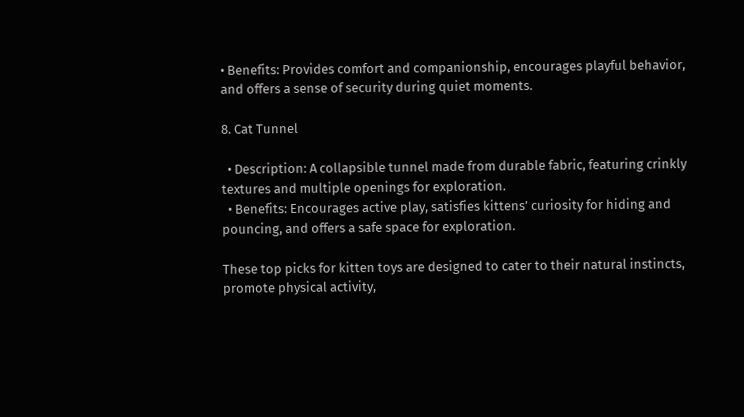• Benefits: Provides comfort and companionship, encourages playful behavior, and offers a sense of security during quiet moments.

8. Cat Tunnel

  • Description: A collapsible tunnel made from durable fabric, featuring crinkly textures and multiple openings for exploration.
  • Benefits: Encourages active play, satisfies kittens’ curiosity for hiding and pouncing, and offers a safe space for exploration.

These top picks for kitten toys are designed to cater to their natural instincts, promote physical activity,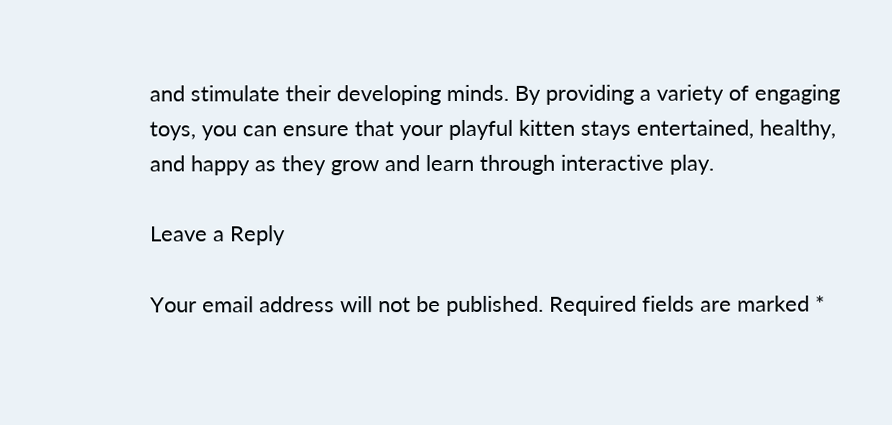and stimulate their developing minds. By providing a variety of engaging toys, you can ensure that your playful kitten stays entertained, healthy, and happy as they grow and learn through interactive play.

Leave a Reply

Your email address will not be published. Required fields are marked *